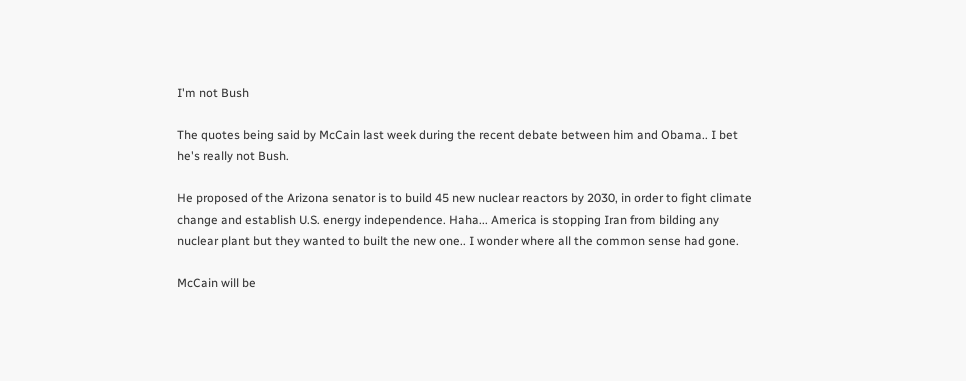I'm not Bush

The quotes being said by McCain last week during the recent debate between him and Obama.. I bet he's really not Bush.

He proposed of the Arizona senator is to build 45 new nuclear reactors by 2030, in order to fight climate change and establish U.S. energy independence. Haha... America is stopping Iran from bilding any nuclear plant but they wanted to built the new one.. I wonder where all the common sense had gone.

McCain will be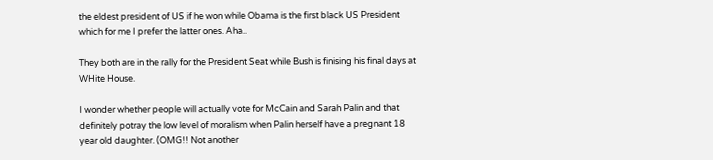the eldest president of US if he won while Obama is the first black US President which for me I prefer the latter ones. Aha..

They both are in the rally for the President Seat while Bush is finising his final days at WHite House.

I wonder whether people will actually vote for McCain and Sarah Palin and that definitely potray the low level of moralism when Palin herself have a pregnant 18 year old daughter. (OMG!! Not another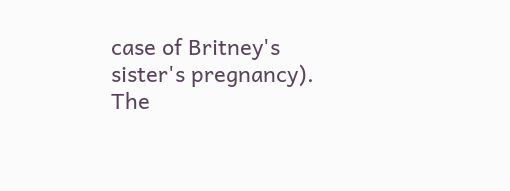case of Britney's sister's pregnancy). The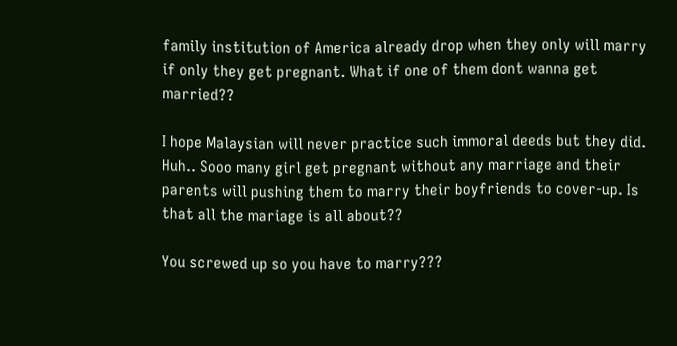family institution of America already drop when they only will marry if only they get pregnant. What if one of them dont wanna get married??

I hope Malaysian will never practice such immoral deeds but they did. Huh.. Sooo many girl get pregnant without any marriage and their parents will pushing them to marry their boyfriends to cover-up. Is that all the mariage is all about??

You screwed up so you have to marry???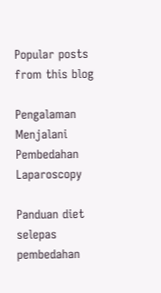Popular posts from this blog

Pengalaman Menjalani Pembedahan Laparoscopy

Panduan diet selepas pembedahan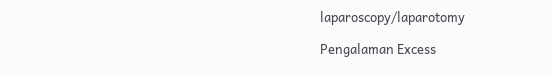laparoscopy/laparotomy

Pengalaman Excess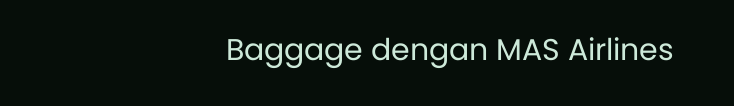Baggage dengan MAS Airlines